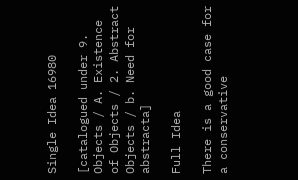Single Idea 16980

[catalogued under 9. Objects / A. Existence of Objects / 2. Abstract Objects / b. Need for abstracta]

Full Idea

There is a good case for a conservative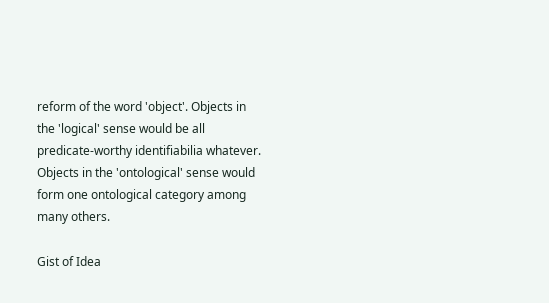reform of the word 'object'. Objects in the 'logical' sense would be all predicate-worthy identifiabilia whatever. Objects in the 'ontological' sense would form one ontological category among many others.

Gist of Idea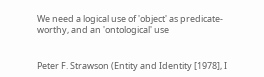We need a logical use of 'object' as predicate-worthy, and an 'ontological' use


Peter F. Strawson (Entity and Identity [1978], I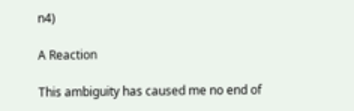n4)

A Reaction

This ambiguity has caused me no end of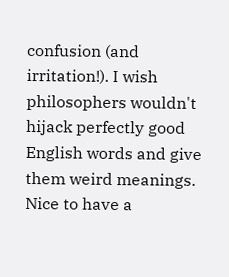confusion (and irritation!). I wish philosophers wouldn't hijack perfectly good English words and give them weird meanings. Nice to have a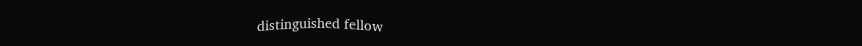distinguished fellow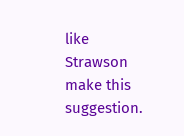like Strawson make this suggestion.